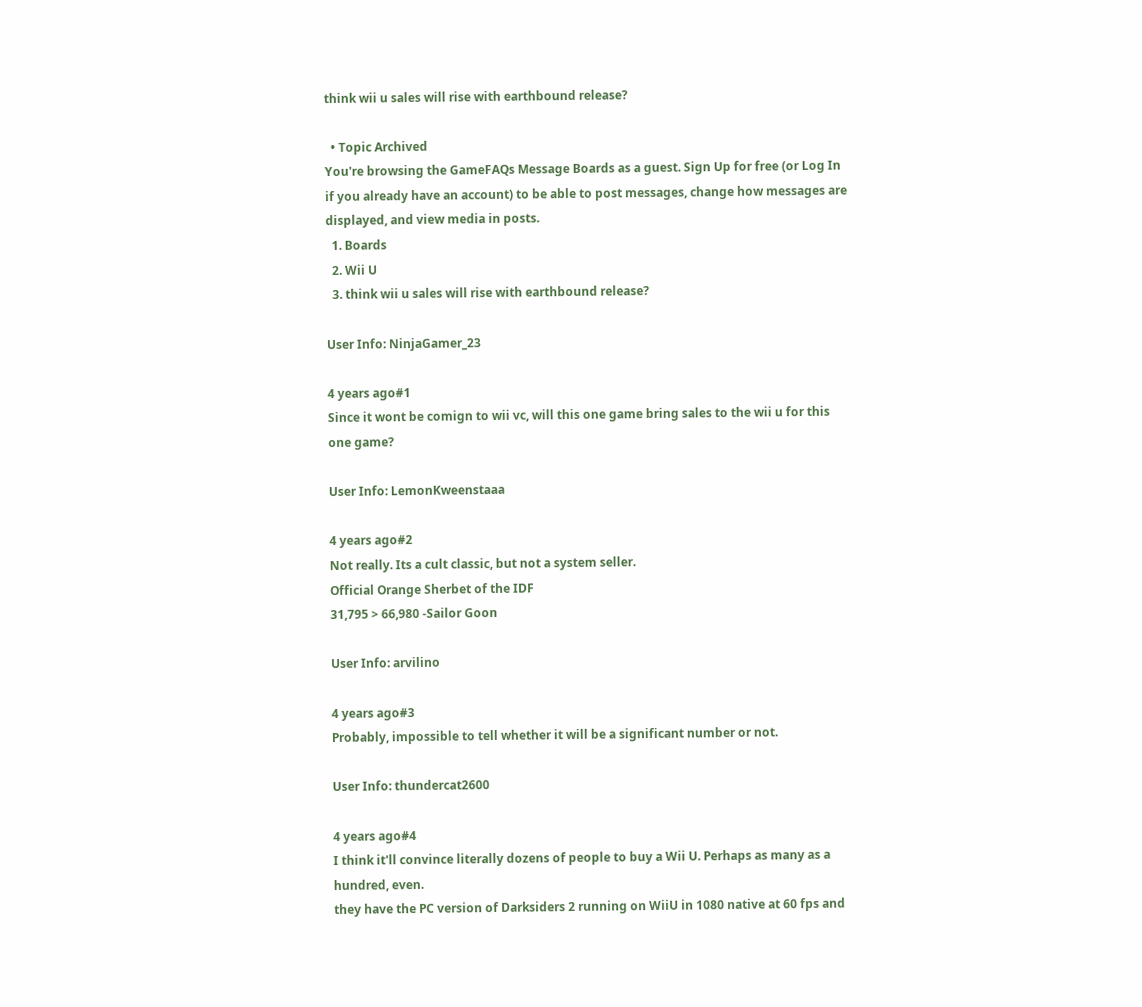think wii u sales will rise with earthbound release?

  • Topic Archived
You're browsing the GameFAQs Message Boards as a guest. Sign Up for free (or Log In if you already have an account) to be able to post messages, change how messages are displayed, and view media in posts.
  1. Boards
  2. Wii U
  3. think wii u sales will rise with earthbound release?

User Info: NinjaGamer_23

4 years ago#1
Since it wont be comign to wii vc, will this one game bring sales to the wii u for this one game?

User Info: LemonKweenstaaa

4 years ago#2
Not really. Its a cult classic, but not a system seller.
Official Orange Sherbet of the IDF
31,795 > 66,980 -Sailor Goon

User Info: arvilino

4 years ago#3
Probably, impossible to tell whether it will be a significant number or not.

User Info: thundercat2600

4 years ago#4
I think it'll convince literally dozens of people to buy a Wii U. Perhaps as many as a hundred, even.
they have the PC version of Darksiders 2 running on WiiU in 1080 native at 60 fps and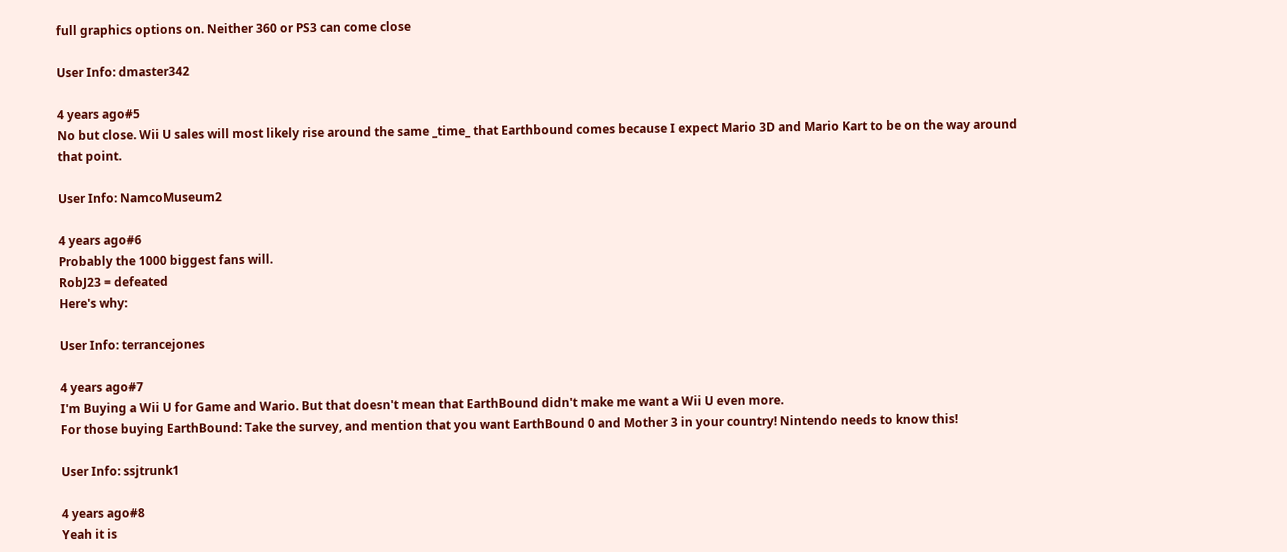full graphics options on. Neither 360 or PS3 can come close

User Info: dmaster342

4 years ago#5
No but close. Wii U sales will most likely rise around the same _time_ that Earthbound comes because I expect Mario 3D and Mario Kart to be on the way around that point.

User Info: NamcoMuseum2

4 years ago#6
Probably the 1000 biggest fans will.
RobJ23 = defeated
Here's why:

User Info: terrancejones

4 years ago#7
I'm Buying a Wii U for Game and Wario. But that doesn't mean that EarthBound didn't make me want a Wii U even more.
For those buying EarthBound: Take the survey, and mention that you want EarthBound 0 and Mother 3 in your country! Nintendo needs to know this!

User Info: ssjtrunk1

4 years ago#8
Yeah it is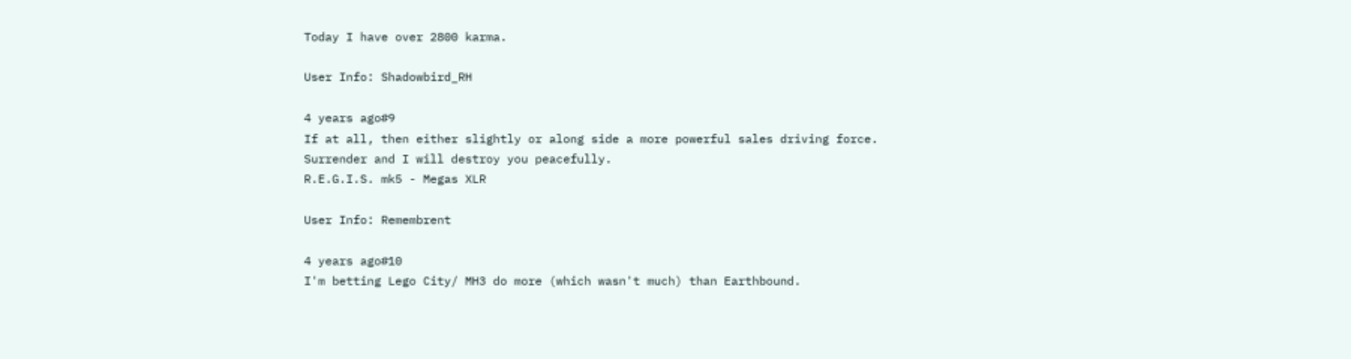Today I have over 2800 karma.

User Info: Shadowbird_RH

4 years ago#9
If at all, then either slightly or along side a more powerful sales driving force.
Surrender and I will destroy you peacefully.
R.E.G.I.S. mk5 - Megas XLR

User Info: Remembrent

4 years ago#10
I'm betting Lego City/ MH3 do more (which wasn't much) than Earthbound.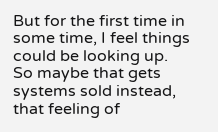But for the first time in some time, I feel things could be looking up. So maybe that gets systems sold instead, that feeling of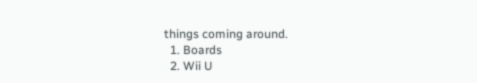things coming around.
  1. Boards
  2. Wii U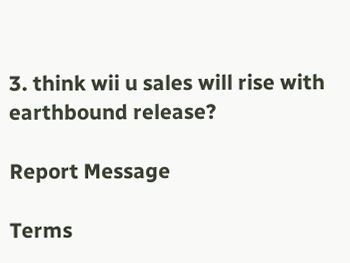3. think wii u sales will rise with earthbound release?

Report Message

Terms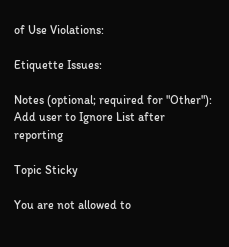of Use Violations:

Etiquette Issues:

Notes (optional; required for "Other"):
Add user to Ignore List after reporting

Topic Sticky

You are not allowed to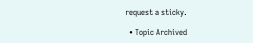request a sticky.

  • Topic Archived